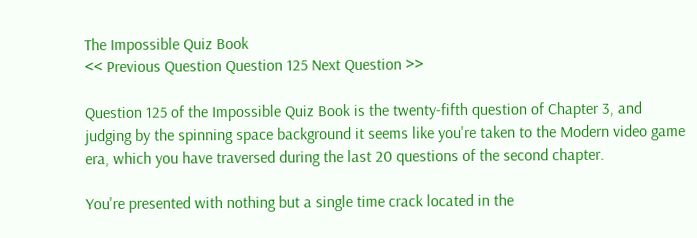The Impossible Quiz Book
<< Previous Question Question 125 Next Question >>

Question 125 of the Impossible Quiz Book is the twenty-fifth question of Chapter 3, and judging by the spinning space background it seems like you're taken to the Modern video game era, which you have traversed during the last 20 questions of the second chapter.

You're presented with nothing but a single time crack located in the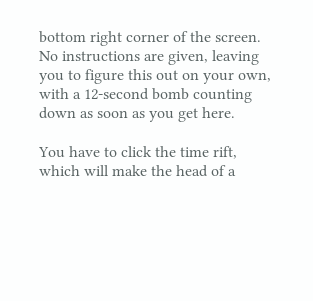bottom right corner of the screen. No instructions are given, leaving you to figure this out on your own, with a 12-second bomb counting down as soon as you get here.

You have to click the time rift, which will make the head of a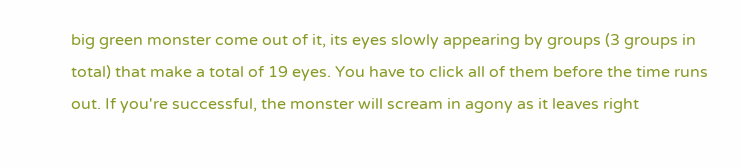big green monster come out of it, its eyes slowly appearing by groups (3 groups in total) that make a total of 19 eyes. You have to click all of them before the time runs out. If you're successful, the monster will scream in agony as it leaves right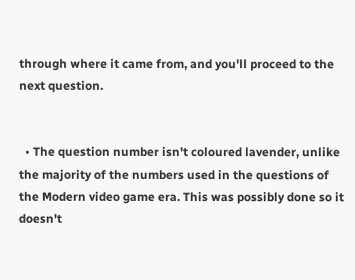through where it came from, and you'll proceed to the next question.


  • The question number isn't coloured lavender, unlike the majority of the numbers used in the questions of the Modern video game era. This was possibly done so it doesn't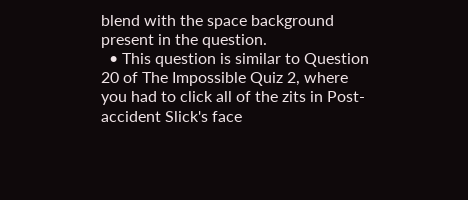blend with the space background present in the question.
  • This question is similar to Question 20 of The Impossible Quiz 2, where you had to click all of the zits in Post-accident Slick's face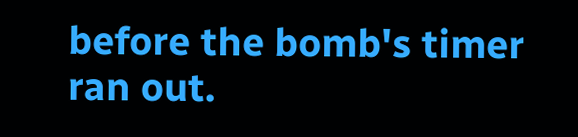before the bomb's timer ran out.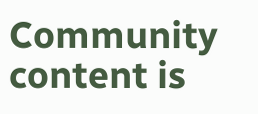Community content is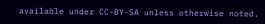available under CC-BY-SA unless otherwise noted.